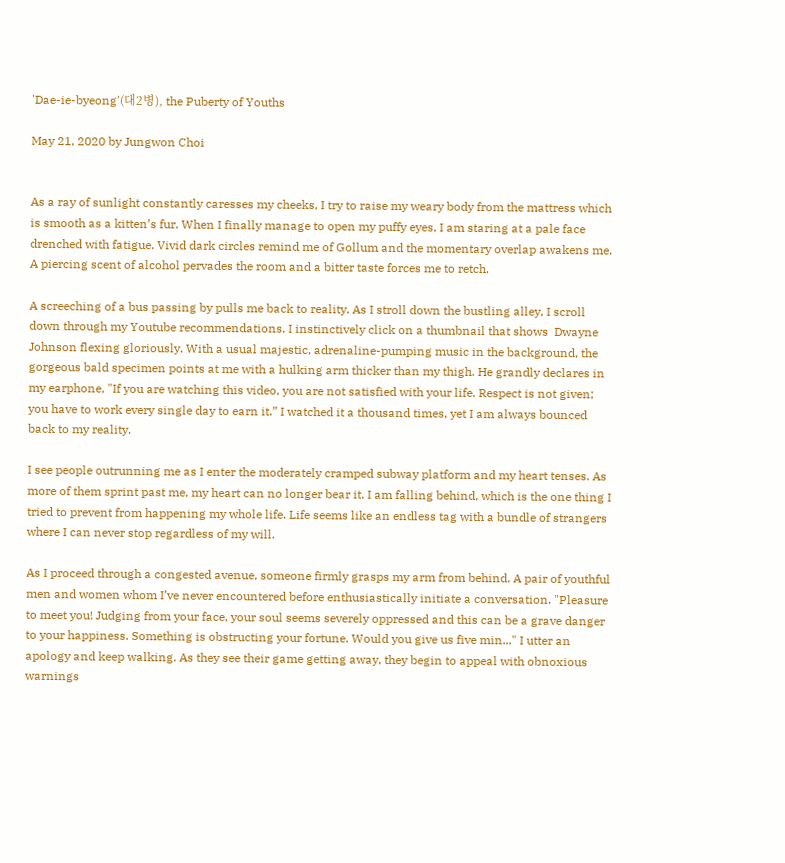'Dae-ie-byeong'(대2병), the Puberty of Youths

May 21, 2020 by Jungwon Choi


As a ray of sunlight constantly caresses my cheeks, I try to raise my weary body from the mattress which is smooth as a kitten’s fur. When I finally manage to open my puffy eyes, I am staring at a pale face drenched with fatigue. Vivid dark circles remind me of Gollum and the momentary overlap awakens me. A piercing scent of alcohol pervades the room and a bitter taste forces me to retch.

A screeching of a bus passing by pulls me back to reality. As I stroll down the bustling alley, I scroll down through my Youtube recommendations. I instinctively click on a thumbnail that shows  Dwayne Johnson flexing gloriously. With a usual majestic, adrenaline-pumping music in the background, the gorgeous bald specimen points at me with a hulking arm thicker than my thigh. He grandly declares in my earphone, "If you are watching this video, you are not satisfied with your life. Respect is not given; you have to work every single day to earn it.” I watched it a thousand times, yet I am always bounced back to my reality.

I see people outrunning me as I enter the moderately cramped subway platform and my heart tenses. As more of them sprint past me, my heart can no longer bear it. I am falling behind, which is the one thing I tried to prevent from happening my whole life. Life seems like an endless tag with a bundle of strangers where I can never stop regardless of my will.

As I proceed through a congested avenue, someone firmly grasps my arm from behind. A pair of youthful men and women whom I’ve never encountered before enthusiastically initiate a conversation. "Pleasure to meet you! Judging from your face, your soul seems severely oppressed and this can be a grave danger to your happiness. Something is obstructing your fortune. Would you give us five min..." I utter an apology and keep walking. As they see their game getting away, they begin to appeal with obnoxious warnings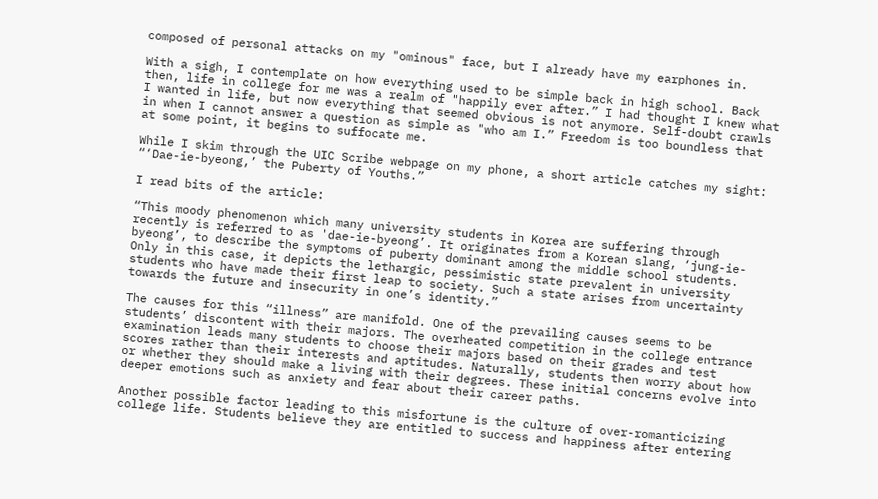composed of personal attacks on my "ominous" face, but I already have my earphones in.

With a sigh, I contemplate on how everything used to be simple back in high school. Back then, life in college for me was a realm of "happily ever after.” I had thought I knew what I wanted in life, but now everything that seemed obvious is not anymore. Self-doubt crawls in when I cannot answer a question as simple as "who am I.” Freedom is too boundless that at some point, it begins to suffocate me.

While I skim through the UIC Scribe webpage on my phone, a short article catches my sight: “‘Dae-ie-byeong,’ the Puberty of Youths.”

I read bits of the article:

“This moody phenomenon which many university students in Korea are suffering through recently is referred to as 'dae-ie-byeong’. It originates from a Korean slang, ‘jung-ie-byeong’, to describe the symptoms of puberty dominant among the middle school students. Only in this case, it depicts the lethargic, pessimistic state prevalent in university students who have made their first leap to society. Such a state arises from uncertainty towards the future and insecurity in one’s identity.”

The causes for this “illness” are manifold. One of the prevailing causes seems to be students’ discontent with their majors. The overheated competition in the college entrance examination leads many students to choose their majors based on their grades and test scores rather than their interests and aptitudes. Naturally, students then worry about how or whether they should make a living with their degrees. These initial concerns evolve into deeper emotions such as anxiety and fear about their career paths.

Another possible factor leading to this misfortune is the culture of over-romanticizing college life. Students believe they are entitled to success and happiness after entering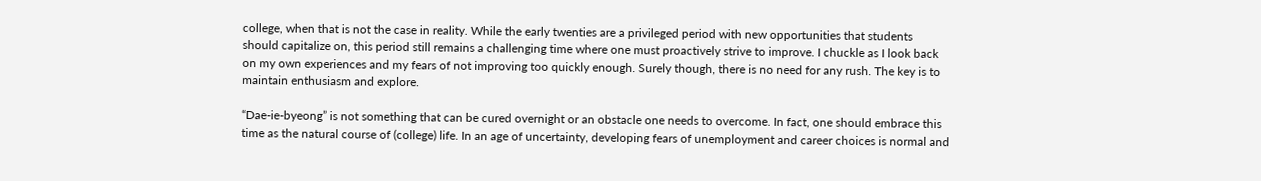college, when that is not the case in reality. While the early twenties are a privileged period with new opportunities that students should capitalize on, this period still remains a challenging time where one must proactively strive to improve. I chuckle as I look back on my own experiences and my fears of not improving too quickly enough. Surely though, there is no need for any rush. The key is to maintain enthusiasm and explore.

“Dae-ie-byeong” is not something that can be cured overnight or an obstacle one needs to overcome. In fact, one should embrace this time as the natural course of (college) life. In an age of uncertainty, developing fears of unemployment and career choices is normal and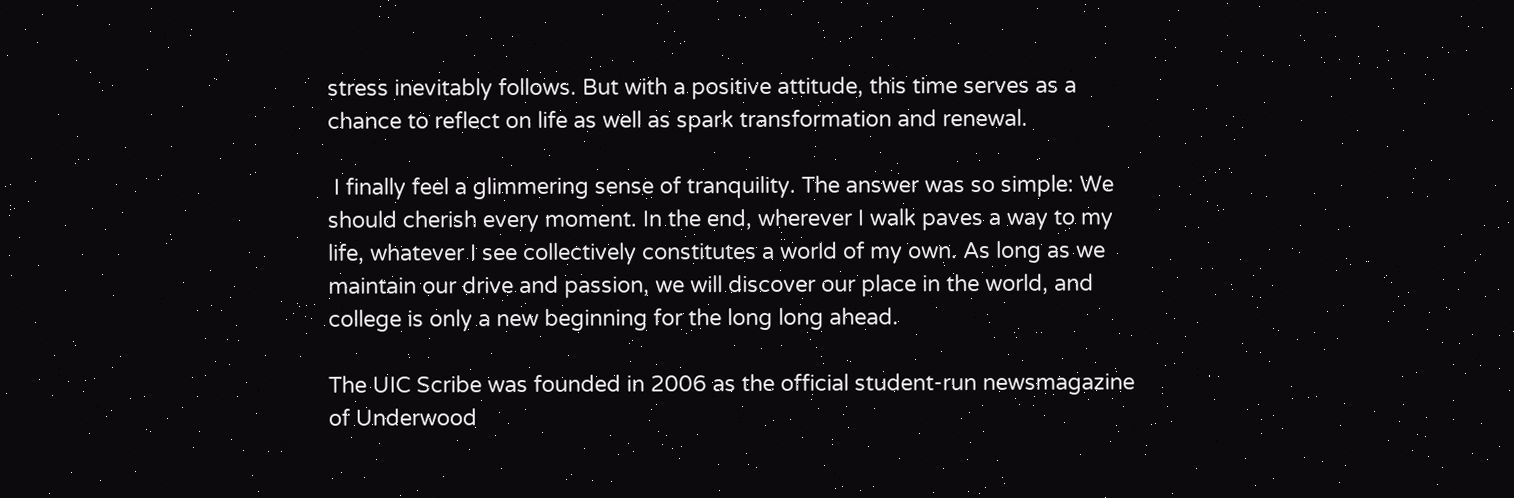stress inevitably follows. But with a positive attitude, this time serves as a chance to reflect on life as well as spark transformation and renewal.

 I finally feel a glimmering sense of tranquility. The answer was so simple: We should cherish every moment. In the end, wherever I walk paves a way to my life, whatever I see collectively constitutes a world of my own. As long as we maintain our drive and passion, we will discover our place in the world, and college is only a new beginning for the long long ahead.

The UIC Scribe was founded in 2006 as the official student-run newsmagazine of Underwood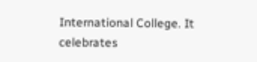International College. It celebrates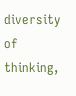diversity of thinking,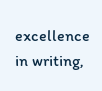excellence in writing,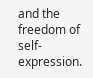and the freedom of self-expression.